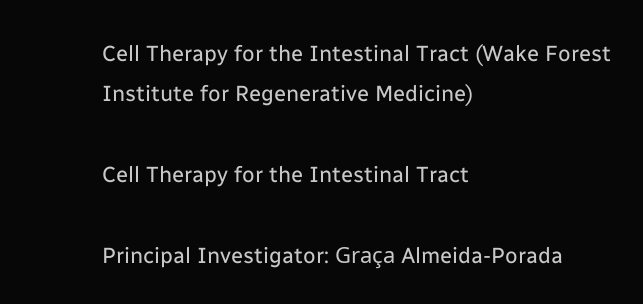Cell Therapy for the Intestinal Tract (Wake Forest Institute for Regenerative Medicine)

Cell Therapy for the Intestinal Tract

Principal Investigator: Graça Almeida-Porada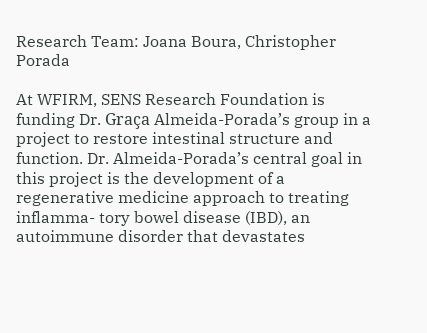Research Team: Joana Boura, Christopher Porada

At WFIRM, SENS Research Foundation is funding Dr. Graça Almeida-Porada’s group in a project to restore intestinal structure and function. Dr. Almeida-Porada’s central goal in this project is the development of a regenerative medicine approach to treating inflamma- tory bowel disease (IBD), an autoimmune disorder that devastates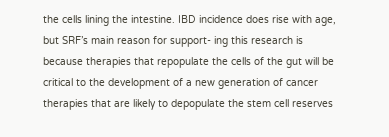the cells lining the intestine. IBD incidence does rise with age, but SRF’s main reason for support- ing this research is because therapies that repopulate the cells of the gut will be critical to the development of a new generation of cancer therapies that are likely to depopulate the stem cell reserves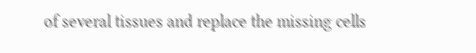of several tissues and replace the missing cells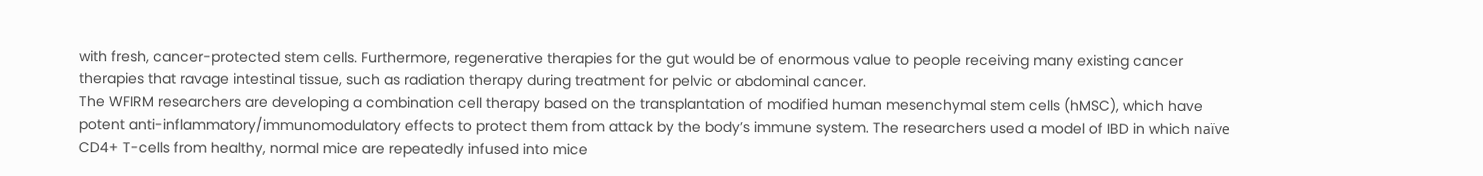with fresh, cancer-protected stem cells. Furthermore, regenerative therapies for the gut would be of enormous value to people receiving many existing cancer therapies that ravage intestinal tissue, such as radiation therapy during treatment for pelvic or abdominal cancer.
The WFIRM researchers are developing a combination cell therapy based on the transplantation of modified human mesenchymal stem cells (hMSC), which have potent anti-inflammatory/immunomodulatory effects to protect them from attack by the body’s immune system. The researchers used a model of IBD in which naïve CD4+ T-cells from healthy, normal mice are repeatedly infused into mice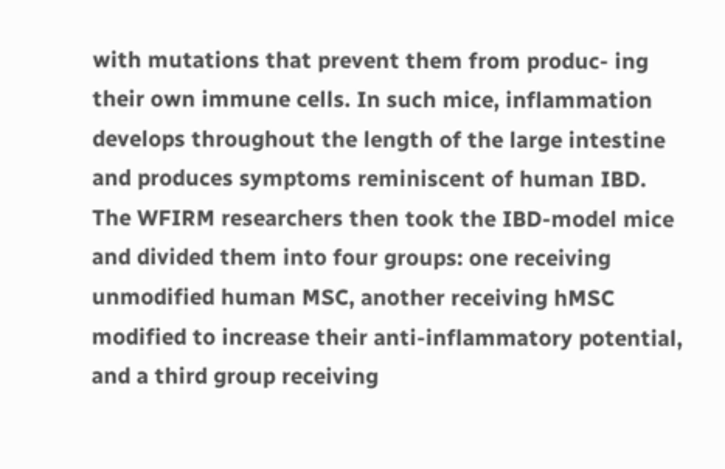with mutations that prevent them from produc- ing their own immune cells. In such mice, inflammation develops throughout the length of the large intestine and produces symptoms reminiscent of human IBD.
The WFIRM researchers then took the IBD-model mice and divided them into four groups: one receiving unmodified human MSC, another receiving hMSC modified to increase their anti-inflammatory potential, and a third group receiving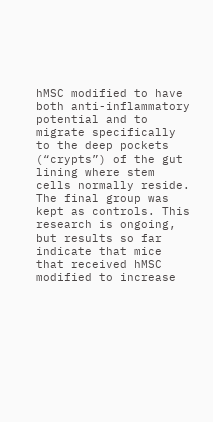hMSC modified to have both anti-inflammatory potential and to migrate specifically to the deep pockets (“crypts”) of the gut lining where stem cells normally reside. The final group was kept as controls. This research is ongoing, but results so far indicate that mice that received hMSC modified to increase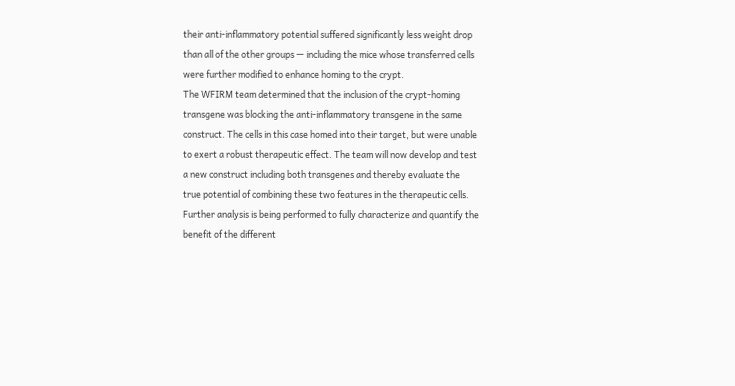their anti-inflammatory potential suffered significantly less weight drop than all of the other groups — including the mice whose transferred cells were further modified to enhance homing to the crypt.
The WFIRM team determined that the inclusion of the crypt-homing transgene was blocking the anti-inflammatory transgene in the same construct. The cells in this case homed into their target, but were unable to exert a robust therapeutic effect. The team will now develop and test a new construct including both transgenes and thereby evaluate the true potential of combining these two features in the therapeutic cells. Further analysis is being performed to fully characterize and quantify the benefit of the different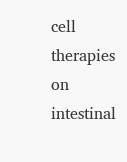cell therapies on intestinal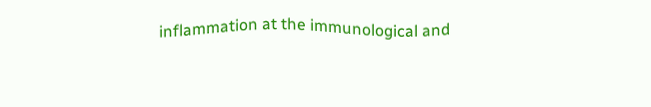inflammation at the immunological and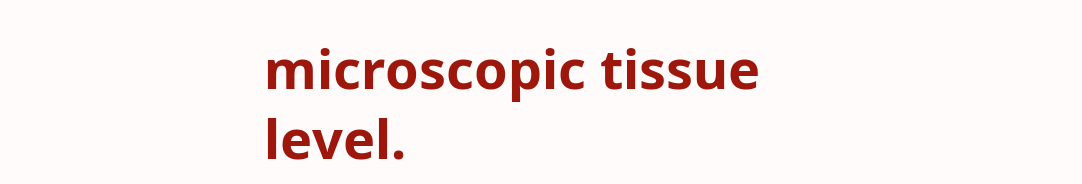microscopic tissue level.